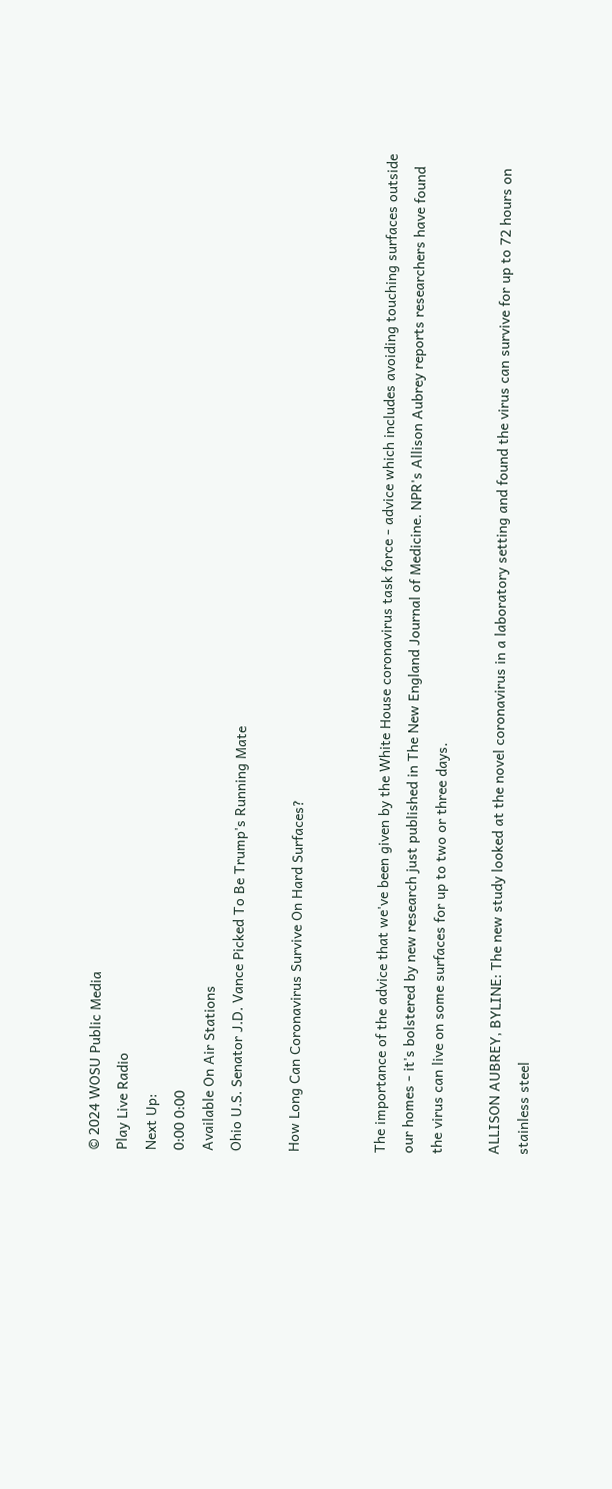© 2024 WOSU Public Media
Play Live Radio
Next Up:
0:00 0:00
Available On Air Stations
Ohio U.S. Senator J.D. Vance Picked To Be Trump's Running Mate

How Long Can Coronavirus Survive On Hard Surfaces?


The importance of the advice that we've been given by the White House coronavirus task force - advice which includes avoiding touching surfaces outside our homes - it's bolstered by new research just published in The New England Journal of Medicine. NPR's Allison Aubrey reports researchers have found the virus can live on some surfaces for up to two or three days.

ALLISON AUBREY, BYLINE: The new study looked at the novel coronavirus in a laboratory setting and found the virus can survive for up to 72 hours on stainless steel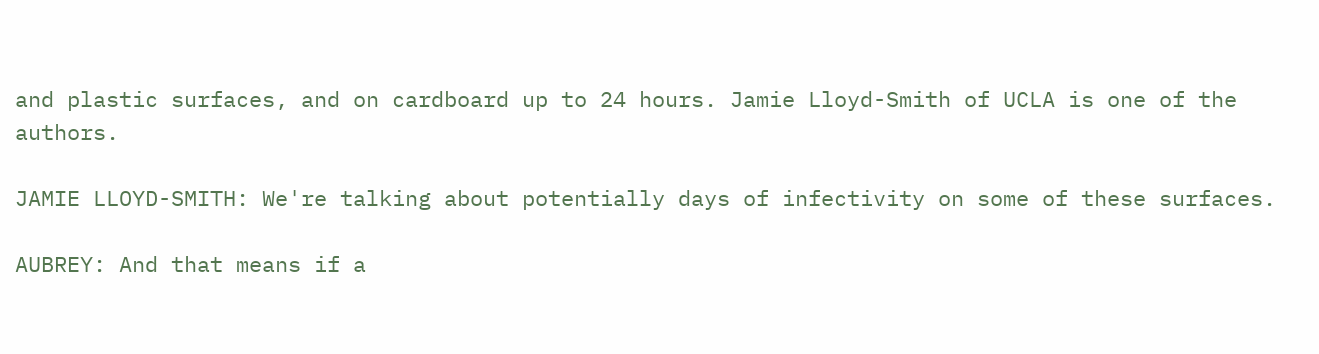and plastic surfaces, and on cardboard up to 24 hours. Jamie Lloyd-Smith of UCLA is one of the authors.

JAMIE LLOYD-SMITH: We're talking about potentially days of infectivity on some of these surfaces.

AUBREY: And that means if a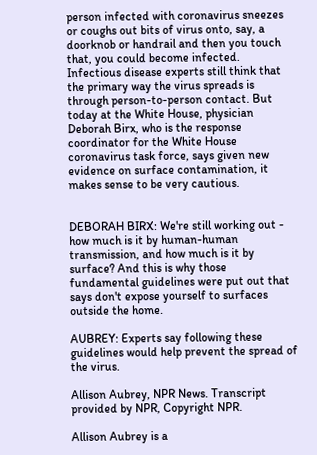person infected with coronavirus sneezes or coughs out bits of virus onto, say, a doorknob or handrail and then you touch that, you could become infected. Infectious disease experts still think that the primary way the virus spreads is through person-to-person contact. But today at the White House, physician Deborah Birx, who is the response coordinator for the White House coronavirus task force, says given new evidence on surface contamination, it makes sense to be very cautious.


DEBORAH BIRX: We're still working out - how much is it by human-human transmission, and how much is it by surface? And this is why those fundamental guidelines were put out that says don't expose yourself to surfaces outside the home.

AUBREY: Experts say following these guidelines would help prevent the spread of the virus.

Allison Aubrey, NPR News. Transcript provided by NPR, Copyright NPR.

Allison Aubrey is a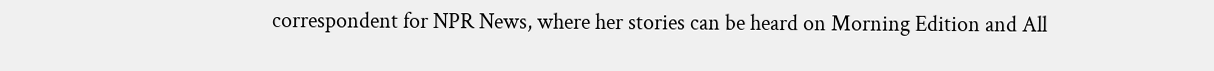correspondent for NPR News, where her stories can be heard on Morning Edition and All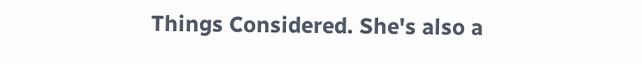Things Considered. She's also a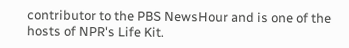contributor to the PBS NewsHour and is one of the hosts of NPR's Life Kit.